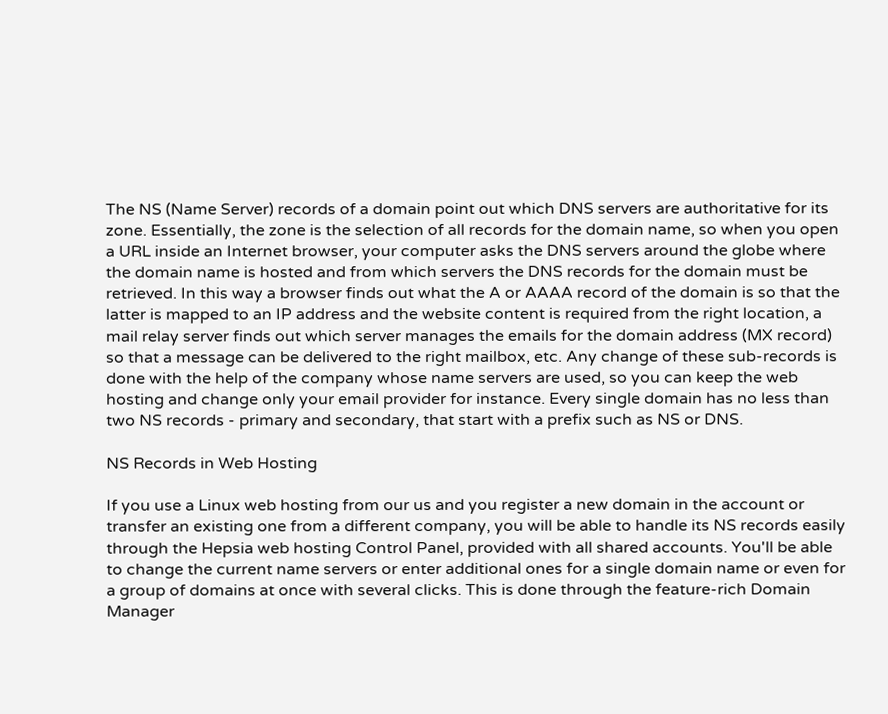The NS (Name Server) records of a domain point out which DNS servers are authoritative for its zone. Essentially, the zone is the selection of all records for the domain name, so when you open a URL inside an Internet browser, your computer asks the DNS servers around the globe where the domain name is hosted and from which servers the DNS records for the domain must be retrieved. In this way a browser finds out what the A or AAAA record of the domain is so that the latter is mapped to an IP address and the website content is required from the right location, a mail relay server finds out which server manages the emails for the domain address (MX record) so that a message can be delivered to the right mailbox, etc. Any change of these sub-records is done with the help of the company whose name servers are used, so you can keep the web hosting and change only your email provider for instance. Every single domain has no less than two NS records - primary and secondary, that start with a prefix such as NS or DNS.

NS Records in Web Hosting

If you use a Linux web hosting from our us and you register a new domain in the account or transfer an existing one from a different company, you will be able to handle its NS records easily through the Hepsia web hosting Control Panel, provided with all shared accounts. You'll be able to change the current name servers or enter additional ones for a single domain name or even for a group of domains at once with several clicks. This is done through the feature-rich Domain Manager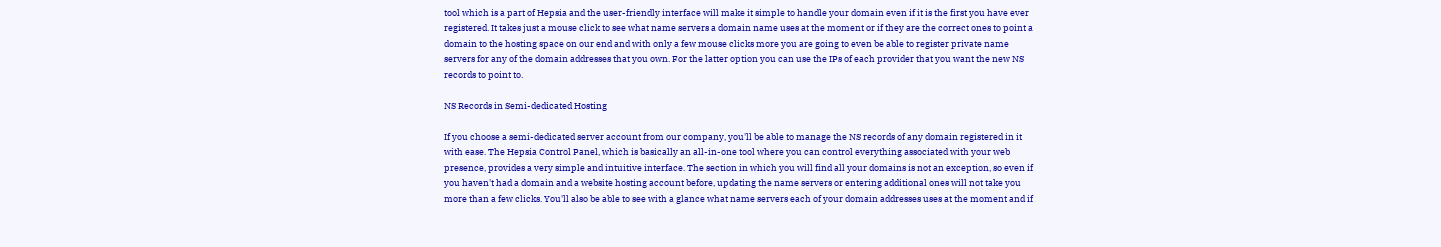tool which is a part of Hepsia and the user-friendly interface will make it simple to handle your domain even if it is the first you have ever registered. It takes just a mouse click to see what name servers a domain name uses at the moment or if they are the correct ones to point a domain to the hosting space on our end and with only a few mouse clicks more you are going to even be able to register private name servers for any of the domain addresses that you own. For the latter option you can use the IPs of each provider that you want the new NS records to point to.

NS Records in Semi-dedicated Hosting

If you choose a semi-dedicated server account from our company, you'll be able to manage the NS records of any domain registered in it with ease. The Hepsia Control Panel, which is basically an all-in-one tool where you can control everything associated with your web presence, provides a very simple and intuitive interface. The section in which you will find all your domains is not an exception, so even if you haven't had a domain and a website hosting account before, updating the name servers or entering additional ones will not take you more than a few clicks. You'll also be able to see with a glance what name servers each of your domain addresses uses at the moment and if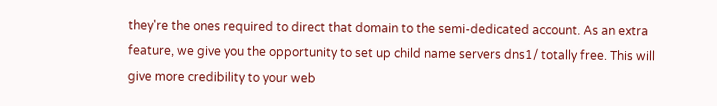they're the ones required to direct that domain to the semi-dedicated account. As an extra feature, we give you the opportunity to set up child name servers dns1/ totally free. This will give more credibility to your web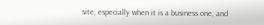site, especially when it is a business one, and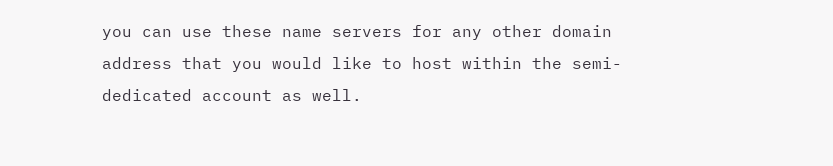you can use these name servers for any other domain address that you would like to host within the semi-dedicated account as well.